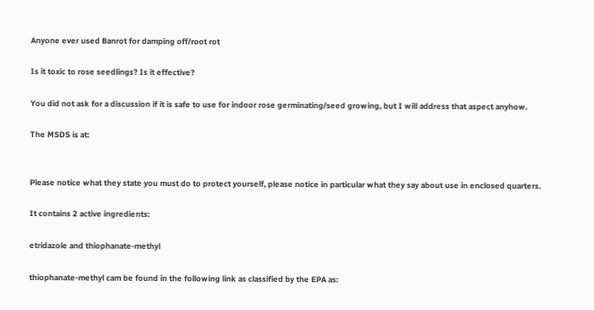Anyone ever used Banrot for damping off/root rot

Is it toxic to rose seedlings? Is it effective?

You did not ask for a discussion if it is safe to use for indoor rose germinating/seed growing, but I will address that aspect anyhow.

The MSDS is at:


Please notice what they state you must do to protect yourself, please notice in particular what they say about use in enclosed quarters.

It contains 2 active ingredients:

etridazole and thiophanate-methyl

thiophanate-methyl cam be found in the following link as classified by the EPA as: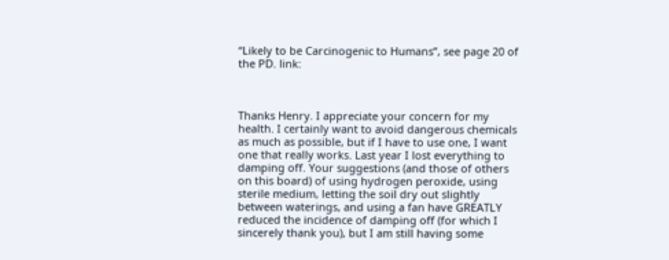“Likely to be Carcinogenic to Humans”, see page 20 of the PD. link:



Thanks Henry. I appreciate your concern for my health. I certainly want to avoid dangerous chemicals as much as possible, but if I have to use one, I want one that really works. Last year I lost everything to damping off. Your suggestions (and those of others on this board) of using hydrogen peroxide, using sterile medium, letting the soil dry out slightly between waterings, and using a fan have GREATLY reduced the incidence of damping off (for which I sincerely thank you), but I am still having some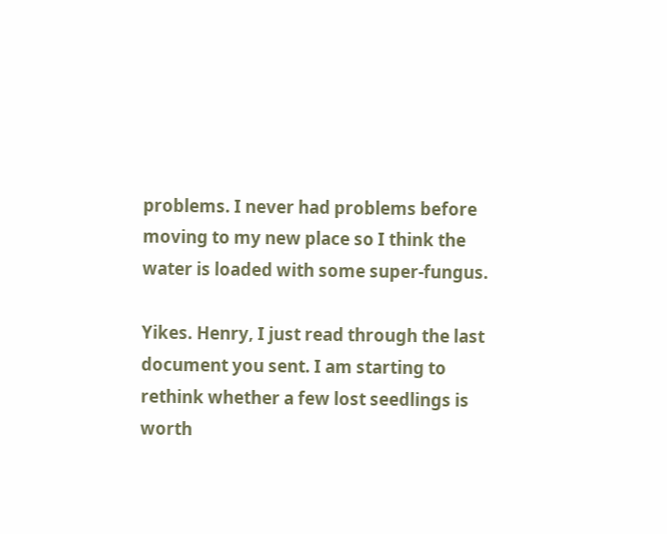problems. I never had problems before moving to my new place so I think the water is loaded with some super-fungus.

Yikes. Henry, I just read through the last document you sent. I am starting to rethink whether a few lost seedlings is worth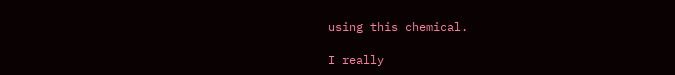using this chemical.

I really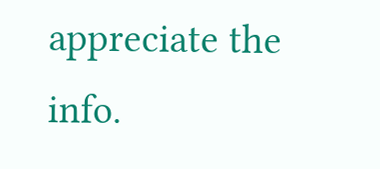appreciate the info.